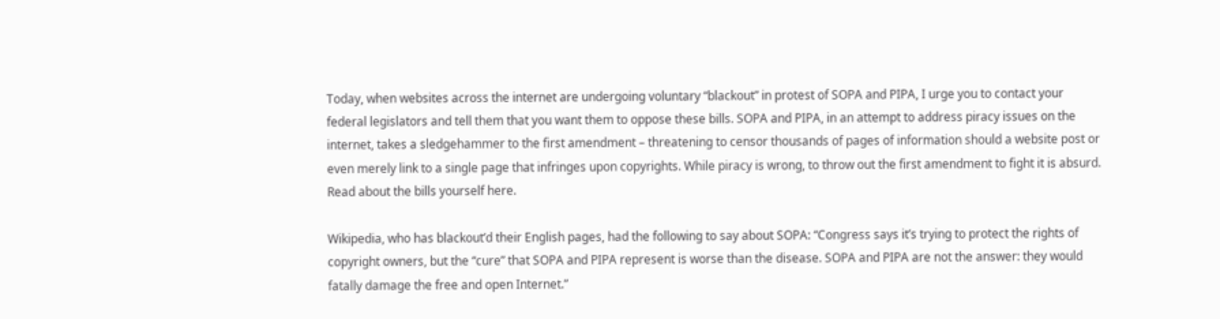Today, when websites across the internet are undergoing voluntary “blackout” in protest of SOPA and PIPA, I urge you to contact your  federal legislators and tell them that you want them to oppose these bills. SOPA and PIPA, in an attempt to address piracy issues on the internet, takes a sledgehammer to the first amendment – threatening to censor thousands of pages of information should a website post or even merely link to a single page that infringes upon copyrights. While piracy is wrong, to throw out the first amendment to fight it is absurd. Read about the bills yourself here.

Wikipedia, who has blackout’d their English pages, had the following to say about SOPA: “Congress says it’s trying to protect the rights of copyright owners, but the “cure” that SOPA and PIPA represent is worse than the disease. SOPA and PIPA are not the answer: they would fatally damage the free and open Internet.”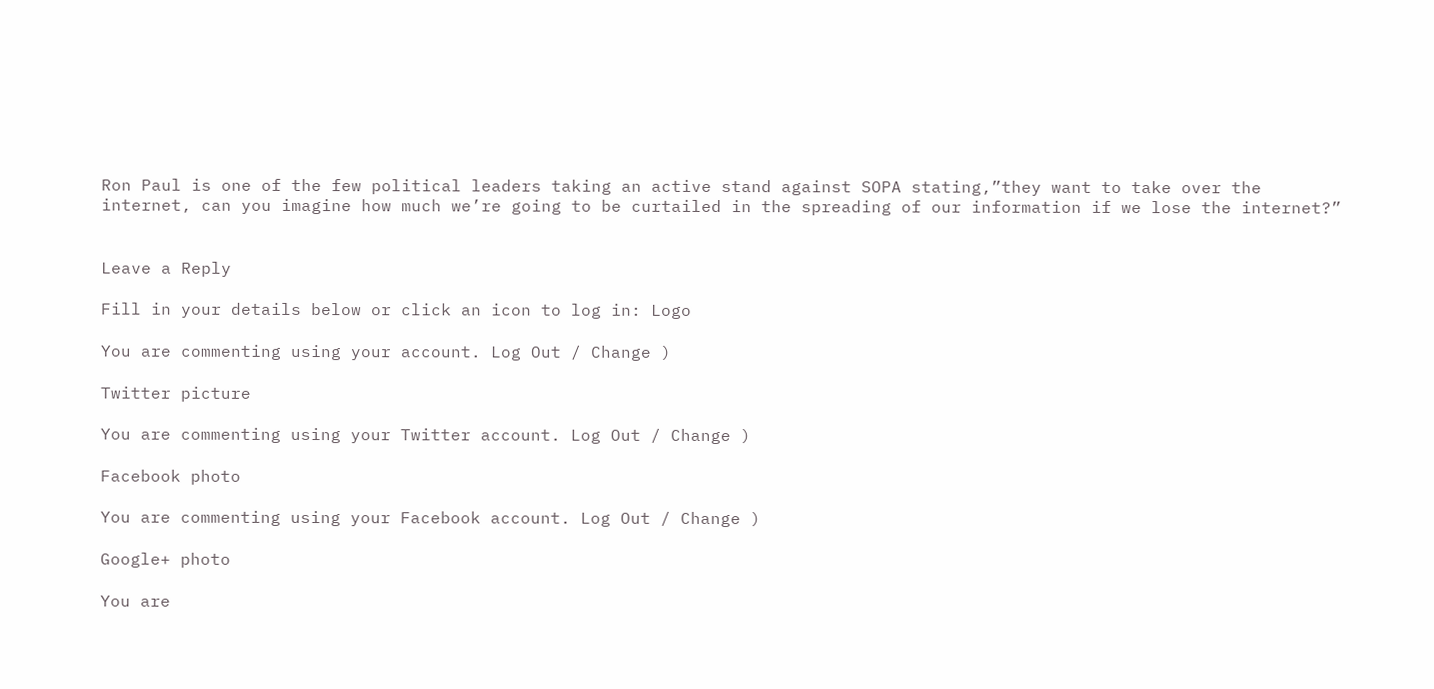Ron Paul is one of the few political leaders taking an active stand against SOPA stating,”they want to take over the internet, can you imagine how much we’re going to be curtailed in the spreading of our information if we lose the internet?”


Leave a Reply

Fill in your details below or click an icon to log in: Logo

You are commenting using your account. Log Out / Change )

Twitter picture

You are commenting using your Twitter account. Log Out / Change )

Facebook photo

You are commenting using your Facebook account. Log Out / Change )

Google+ photo

You are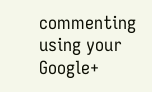commenting using your Google+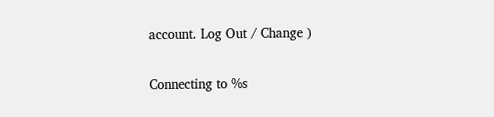account. Log Out / Change )

Connecting to %s